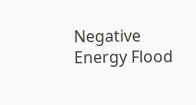Negative Energy Flood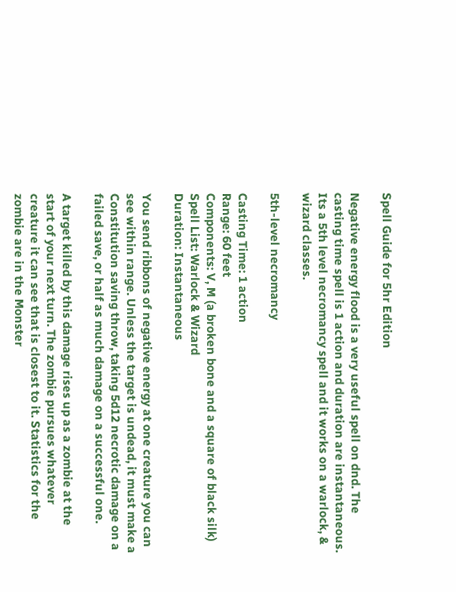Spell Guide for 5hr Edition

Negative energy flood is a very useful spell on dnd. The casting time spell is 1 action and duration are instantaneous. Its a 5th level necromancy spell and it works on a warlock, & wizard classes.

5th-level necromancy

Casting Time: 1 action
Range: 60 feet
Components: V, M (a broken bone and a square of black silk)
Spell List: Warlock & Wizard
Duration: Instantaneous

You send ribbons of negative energy at one creature you can see within range. Unless the target is undead, it must make a Constitution saving throw, taking 5d12 necrotic damage on a failed save, or half as much damage on a successful one.

A target killed by this damage rises up as a zombie at the start of your next turn. The zombie pursues whatever creature it can see that is closest to it. Statistics for the zombie are in the Monster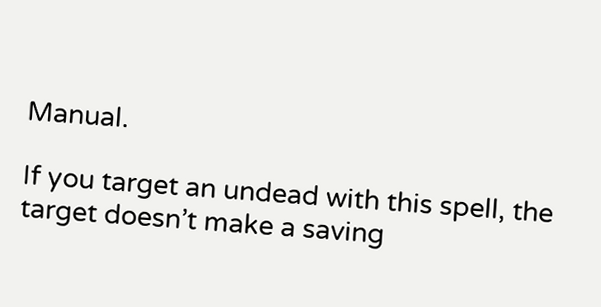Manual.

If you target an undead with this spell, the target doesn’t make a saving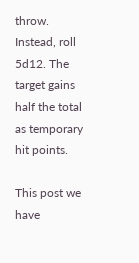throw. Instead, roll 5d12. The target gains half the total as temporary hit points.

This post we have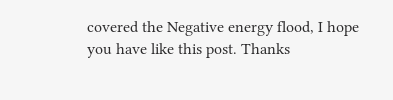covered the Negative energy flood, I hope you have like this post. Thanks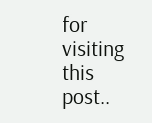for visiting this post..